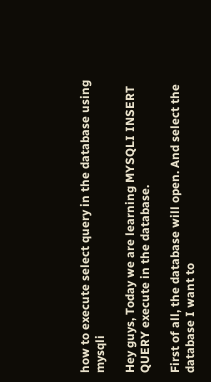how to execute select query in the database using mysqli

Hey guys, Today we are learning MYSQLI INSERT QUERY execute in the database.

First of all, the database will open. And select the database I want to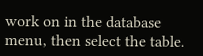work on in the database menu, then select the table.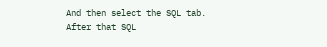And then select the SQL tab. After that SQL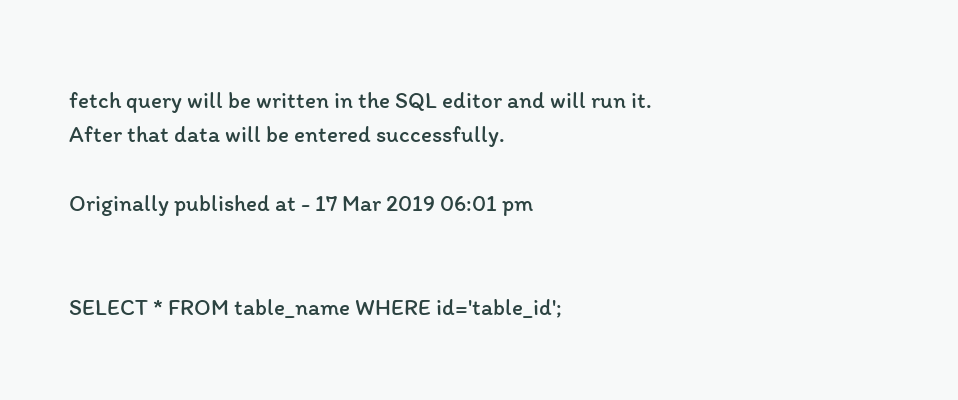fetch query will be written in the SQL editor and will run it. After that data will be entered successfully.

Originally published at - 17 Mar 2019 06:01 pm


SELECT * FROM table_name WHERE id='table_id';